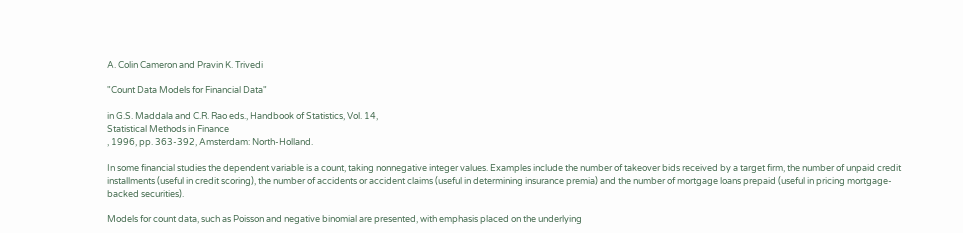A. Colin Cameron and Pravin K. Trivedi

"Count Data Models for Financial Data"

in G.S. Maddala and C.R. Rao eds., Handbook of Statistics, Vol. 14,
Statistical Methods in Finance
, 1996, pp. 363-392, Amsterdam: North-Holland.

In some financial studies the dependent variable is a count, taking nonnegative integer values. Examples include the number of takeover bids received by a target firm, the number of unpaid credit installments (useful in credit scoring), the number of accidents or accident claims (useful in determining insurance premia) and the number of mortgage loans prepaid (useful in pricing mortgage-backed securities).

Models for count data, such as Poisson and negative binomial are presented, with emphasis placed on the underlying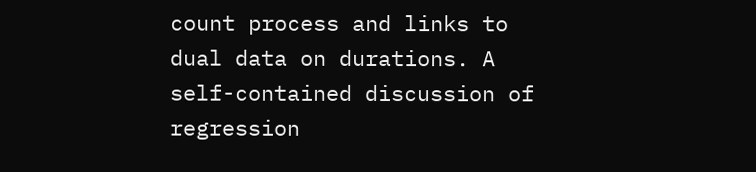count process and links to dual data on durations. A self-contained discussion of regression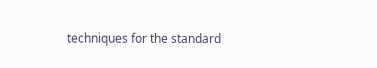techniques for the standard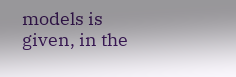models is given, in the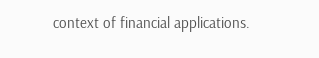context of financial applications.